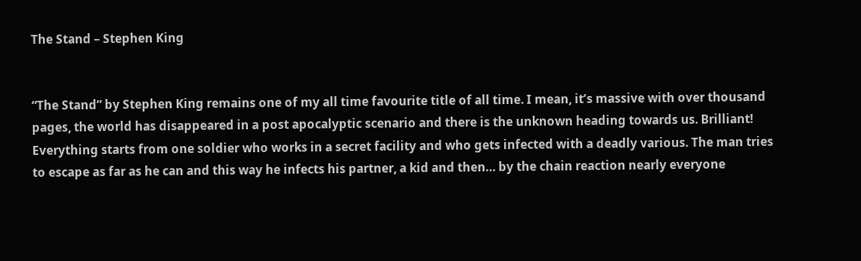The Stand – Stephen King


“The Stand” by Stephen King remains one of my all time favourite title of all time. I mean, it’s massive with over thousand pages, the world has disappeared in a post apocalyptic scenario and there is the unknown heading towards us. Brilliant!
Everything starts from one soldier who works in a secret facility and who gets infected with a deadly various. The man tries to escape as far as he can and this way he infects his partner, a kid and then… by the chain reaction nearly everyone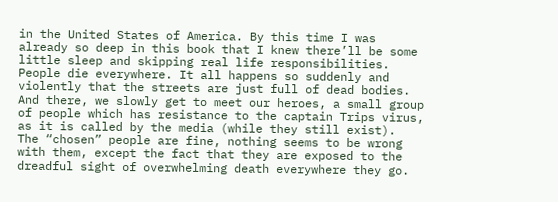in the United States of America. By this time I was already so deep in this book that I knew there’ll be some little sleep and skipping real life responsibilities.
People die everywhere. It all happens so suddenly and violently that the streets are just full of dead bodies.
And there, we slowly get to meet our heroes, a small group of people which has resistance to the captain Trips virus, as it is called by the media (while they still exist).
The “chosen” people are fine, nothing seems to be wrong with them, except the fact that they are exposed to the dreadful sight of overwhelming death everywhere they go.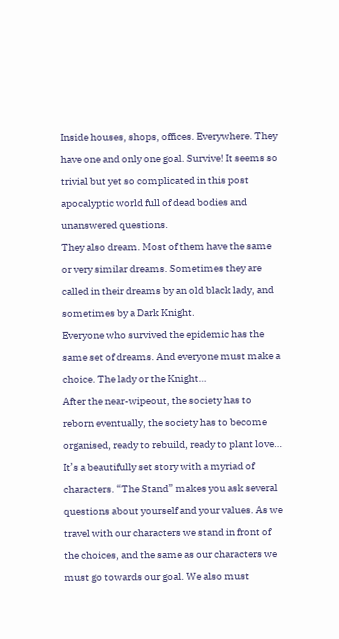Inside houses, shops, offices. Everywhere. They have one and only one goal. Survive! It seems so trivial but yet so complicated in this post apocalyptic world full of dead bodies and unanswered questions.
They also dream. Most of them have the same or very similar dreams. Sometimes they are called in their dreams by an old black lady, and sometimes by a Dark Knight.
Everyone who survived the epidemic has the same set of dreams. And everyone must make a choice. The lady or the Knight…
After the near-wipeout, the society has to reborn eventually, the society has to become organised, ready to rebuild, ready to plant love…
It’s a beautifully set story with a myriad of characters. “The Stand” makes you ask several questions about yourself and your values. As we travel with our characters we stand in front of the choices, and the same as our characters we must go towards our goal. We also must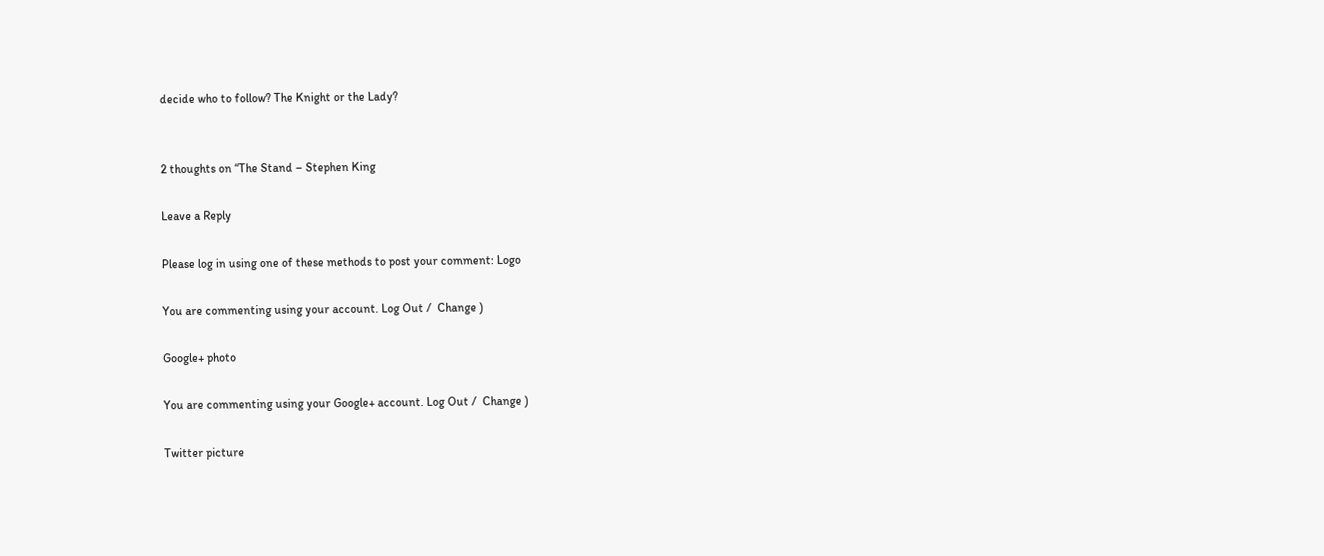decide who to follow? The Knight or the Lady?


2 thoughts on “The Stand – Stephen King

Leave a Reply

Please log in using one of these methods to post your comment: Logo

You are commenting using your account. Log Out /  Change )

Google+ photo

You are commenting using your Google+ account. Log Out /  Change )

Twitter picture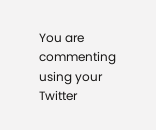You are commenting using your Twitter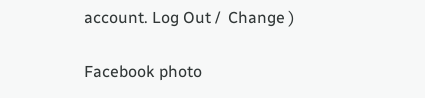account. Log Out /  Change )

Facebook photo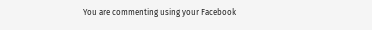You are commenting using your Facebook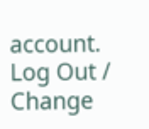account. Log Out /  Change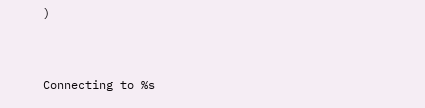)


Connecting to %s